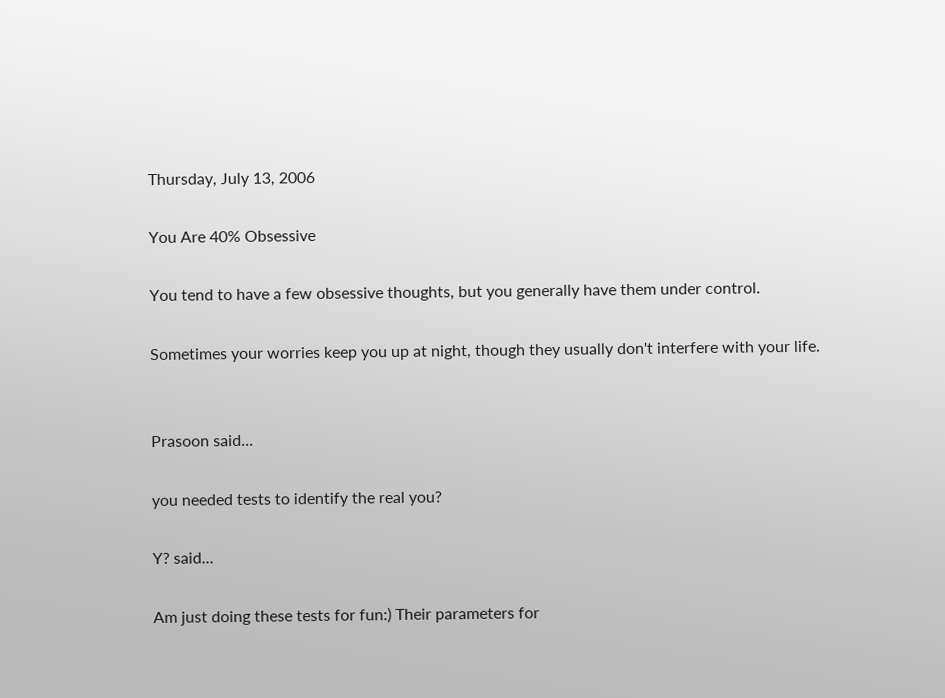Thursday, July 13, 2006

You Are 40% Obsessive

You tend to have a few obsessive thoughts, but you generally have them under control.

Sometimes your worries keep you up at night, though they usually don't interfere with your life.


Prasoon said...

you needed tests to identify the real you?

Y? said...

Am just doing these tests for fun:) Their parameters for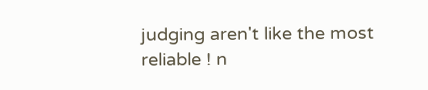judging aren't like the most reliable ! n